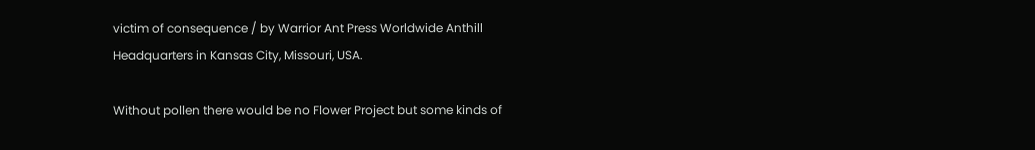victim of consequence / by Warrior Ant Press Worldwide Anthill Headquarters in Kansas City, Missouri, USA.

Without pollen there would be no Flower Project but some kinds of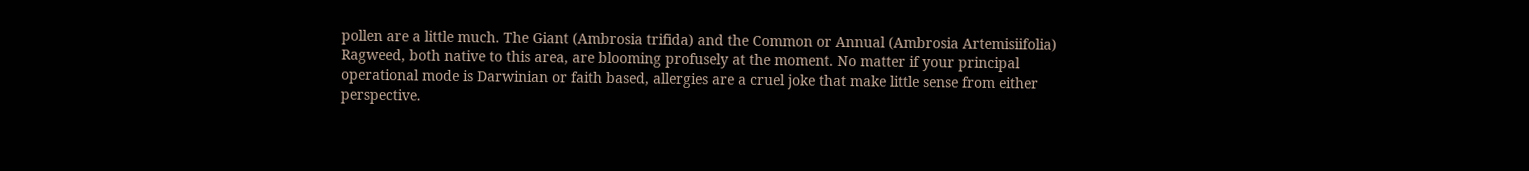pollen are a little much. The Giant (Ambrosia trifida) and the Common or Annual (Ambrosia Artemisiifolia) Ragweed, both native to this area, are blooming profusely at the moment. No matter if your principal operational mode is Darwinian or faith based, allergies are a cruel joke that make little sense from either perspective.